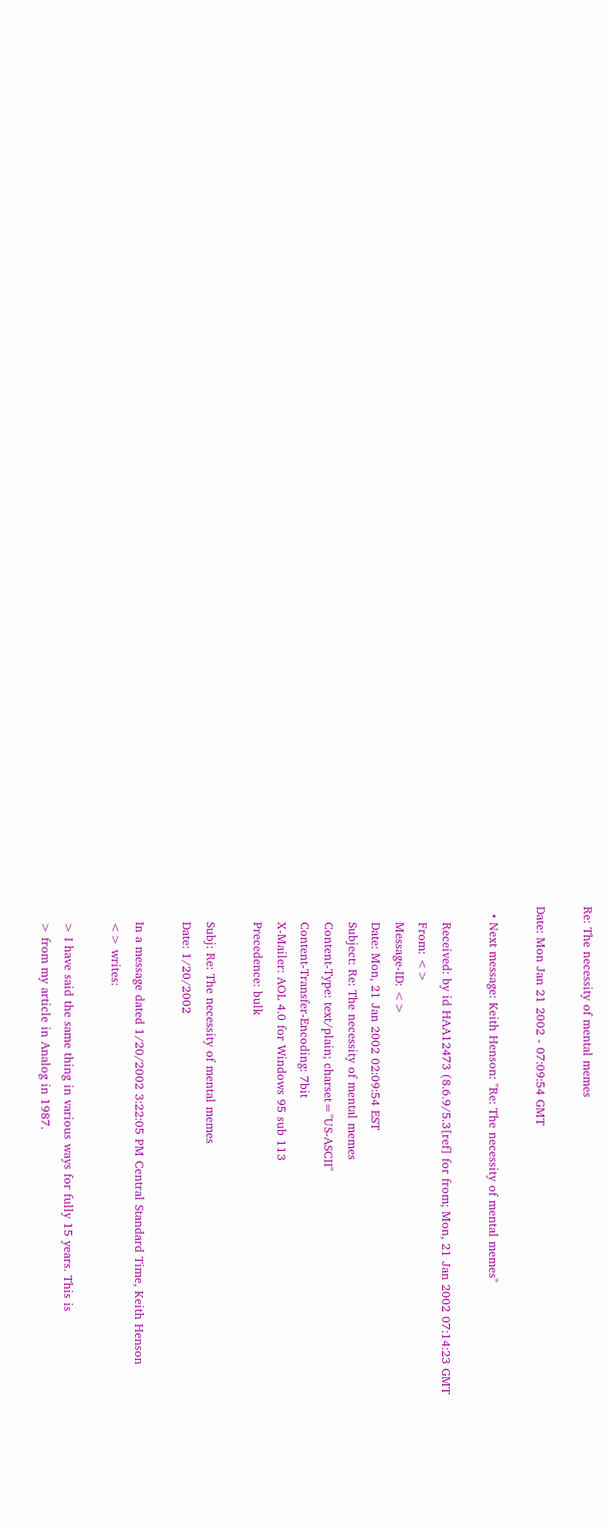Re: The necessity of mental memes

Date: Mon Jan 21 2002 - 07:09:54 GMT

  • Next message: Keith Henson: "Re: The necessity of mental memes"

    Received: by id HAA12473 (8.6.9/5.3[ref] for from; Mon, 21 Jan 2002 07:14:23 GMT
    From: <>
    Message-ID: <>
    Date: Mon, 21 Jan 2002 02:09:54 EST
    Subject: Re: The necessity of mental memes
    Content-Type: text/plain; charset="US-ASCII"
    Content-Transfer-Encoding: 7bit
    X-Mailer: AOL 4.0 for Windows 95 sub 113
    Precedence: bulk

    Subj: Re: The necessity of mental memes
    Date: 1/20/2002

    In a message dated 1/20/2002 3:22:05 PM Central Standard Time, Keith Henson
    <> writes:

    > I have said the same thing in various ways for fully 15 years. This is
    > from my article in Analog in 1987.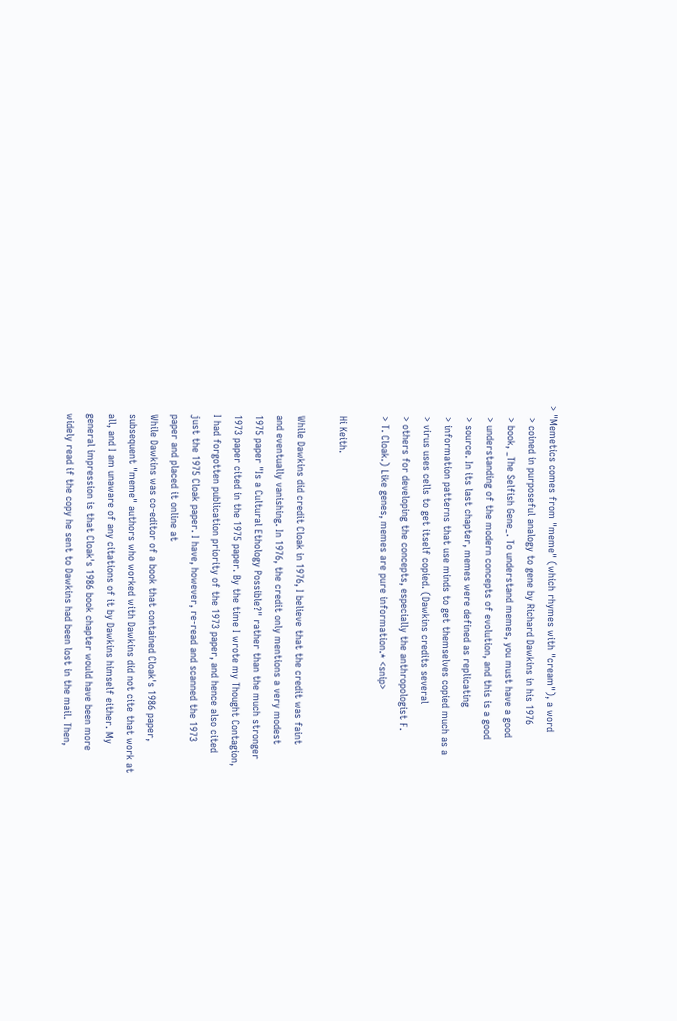> "Memetics comes from "meme" (which rhymes with "cream"), a word
    > coined in purposeful analogy to gene by Richard Dawkins in his 1976
    > book, _The Selfish Gene_. To understand memes, you must have a good
    > understanding of the modern concepts of evolution, and this is a good
    > source. In its last chapter, memes were defined as replicating
    > information patterns that use minds to get themselves copied much as a
    > virus uses cells to get itself copied. (Dawkins credits several
    > others for developing the concepts, especially the anthropologist F.
    > T. Cloak.) Like genes, memes are pure information.* <snip>

    Hi Keith.

    While Dawkins did credit Cloak in 1976, I believe that the credit was faint
    and eventually vanishing. In 1976, the credit only mentions a very modest
    1975 paper "Is a Cultural Ethology Possible?" rather than the much stronger
    1973 paper cited in the 1975 paper. By the time I wrote my Thought Contagion,
    I had forgotten publication priority of the 1973 paper, and hence also cited
    just the 1975 Cloak paper. I have, however, re-read and scanned the 1973
    paper and placed it online at
    While Dawkins was co-editor of a book that contained Cloak's 1986 paper,
    subsequent "meme" authors who worked with Dawkins did not cite that work at
    all, and I am unaware of any citations of it by Dawkins himself either. My
    general impression is that Cloak's 1986 book chapter would have been more
    widely read if the copy he sent to Dawkins had been lost in the mail. Then,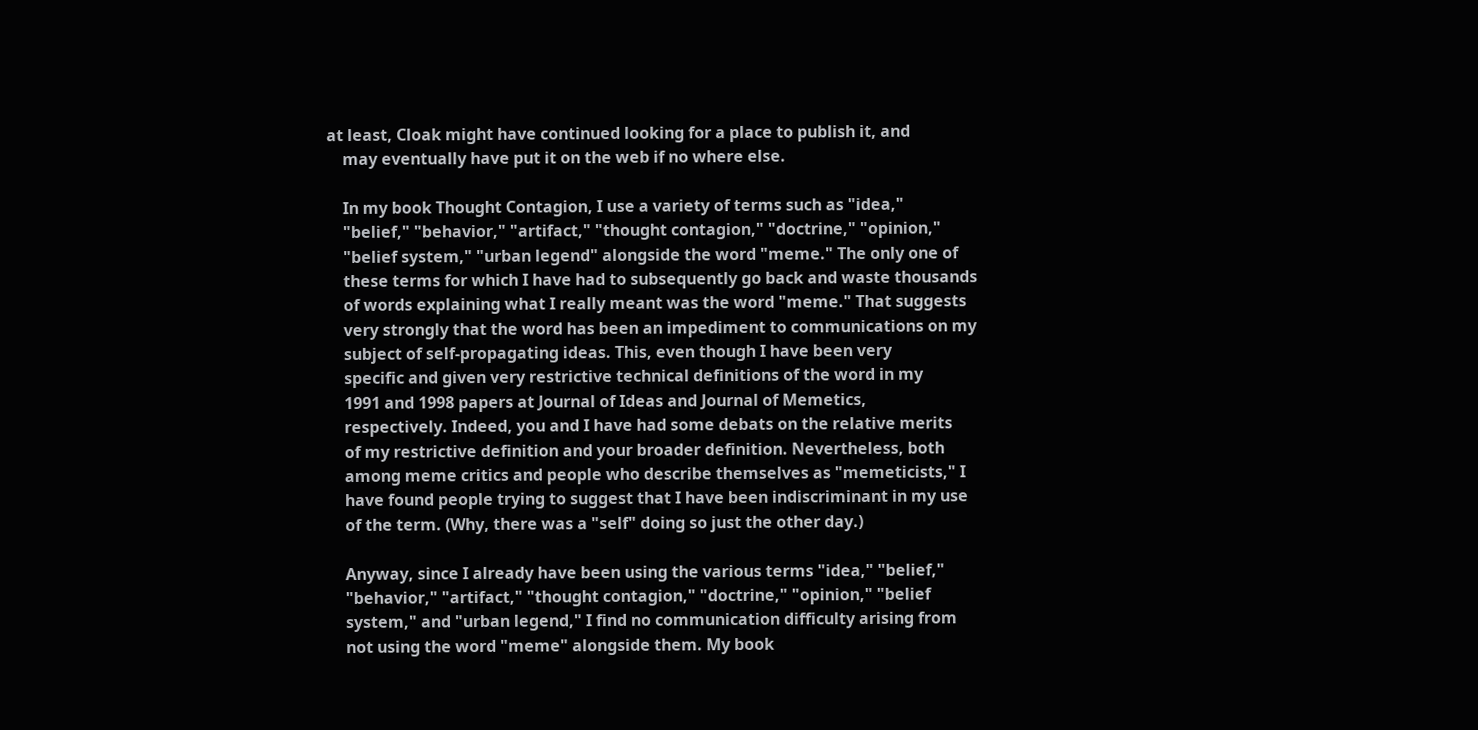at least, Cloak might have continued looking for a place to publish it, and
    may eventually have put it on the web if no where else.

    In my book Thought Contagion, I use a variety of terms such as "idea,"
    "belief," "behavior," "artifact," "thought contagion," "doctrine," "opinion,"
    "belief system," "urban legend" alongside the word "meme." The only one of
    these terms for which I have had to subsequently go back and waste thousands
    of words explaining what I really meant was the word "meme." That suggests
    very strongly that the word has been an impediment to communications on my
    subject of self-propagating ideas. This, even though I have been very
    specific and given very restrictive technical definitions of the word in my
    1991 and 1998 papers at Journal of Ideas and Journal of Memetics,
    respectively. Indeed, you and I have had some debats on the relative merits
    of my restrictive definition and your broader definition. Nevertheless, both
    among meme critics and people who describe themselves as "memeticists," I
    have found people trying to suggest that I have been indiscriminant in my use
    of the term. (Why, there was a "self" doing so just the other day.)

    Anyway, since I already have been using the various terms "idea," "belief,"
    "behavior," "artifact," "thought contagion," "doctrine," "opinion," "belief
    system," and "urban legend," I find no communication difficulty arising from
    not using the word "meme" alongside them. My book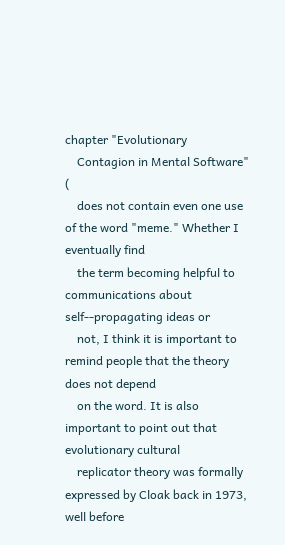chapter "Evolutionary
    Contagion in Mental Software" (
    does not contain even one use of the word "meme." Whether I eventually find
    the term becoming helpful to communications about self--propagating ideas or
    not, I think it is important to remind people that the theory does not depend
    on the word. It is also important to point out that evolutionary cultural
    replicator theory was formally expressed by Cloak back in 1973, well before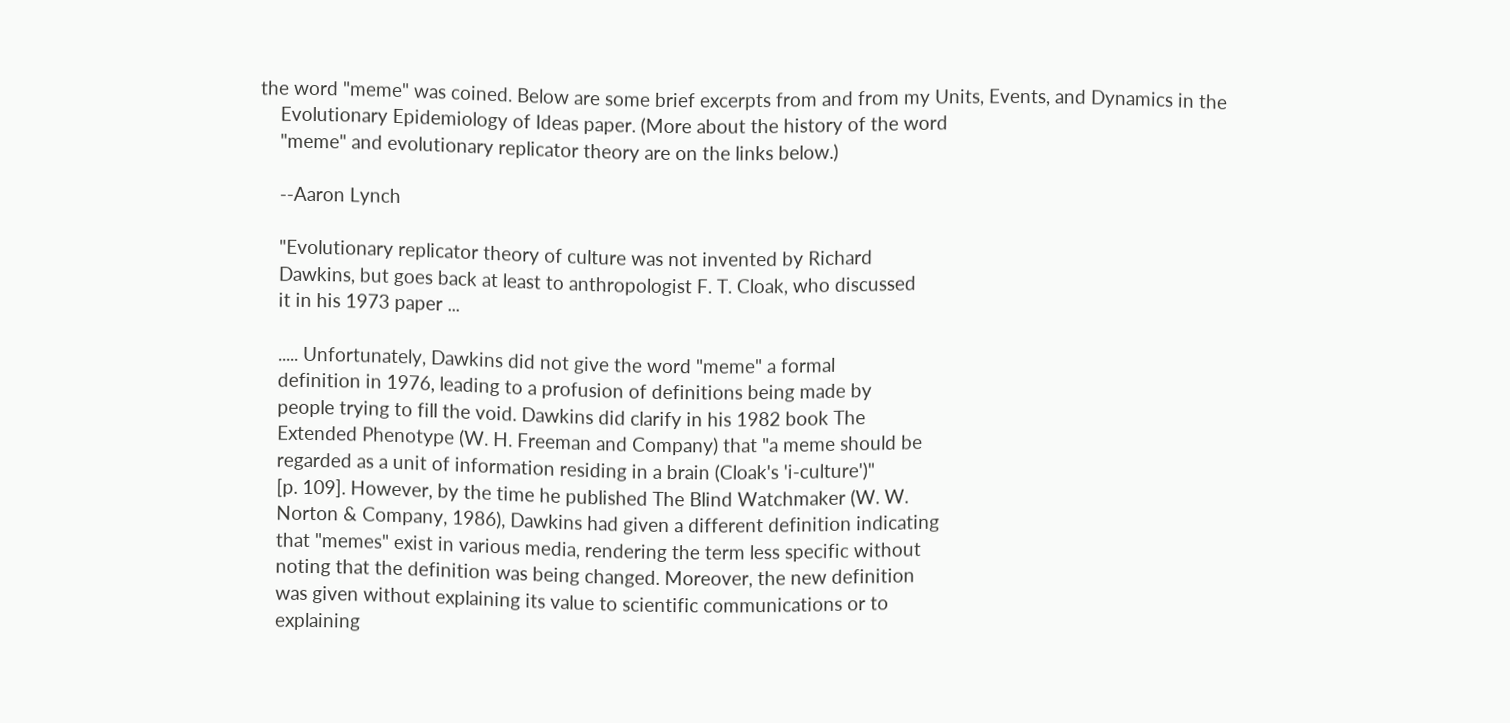the word "meme" was coined. Below are some brief excerpts from and from my Units, Events, and Dynamics in the
    Evolutionary Epidemiology of Ideas paper. (More about the history of the word
    "meme" and evolutionary replicator theory are on the links below.)

    --Aaron Lynch

    "Evolutionary replicator theory of culture was not invented by Richard
    Dawkins, but goes back at least to anthropologist F. T. Cloak, who discussed
    it in his 1973 paper ...

    ..... Unfortunately, Dawkins did not give the word "meme" a formal
    definition in 1976, leading to a profusion of definitions being made by
    people trying to fill the void. Dawkins did clarify in his 1982 book The
    Extended Phenotype (W. H. Freeman and Company) that "a meme should be
    regarded as a unit of information residing in a brain (Cloak's 'i-culture')"
    [p. 109]. However, by the time he published The Blind Watchmaker (W. W.
    Norton & Company, 1986), Dawkins had given a different definition indicating
    that "memes" exist in various media, rendering the term less specific without
    noting that the definition was being changed. Moreover, the new definition
    was given without explaining its value to scientific communications or to
    explaining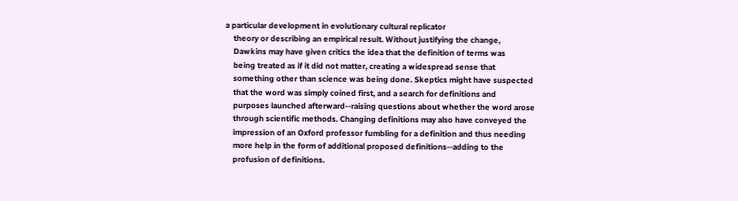a particular development in evolutionary cultural replicator
    theory or describing an empirical result. Without justifying the change,
    Dawkins may have given critics the idea that the definition of terms was
    being treated as if it did not matter, creating a widespread sense that
    something other than science was being done. Skeptics might have suspected
    that the word was simply coined first, and a search for definitions and
    purposes launched afterward--raising questions about whether the word arose
    through scientific methods. Changing definitions may also have conveyed the
    impression of an Oxford professor fumbling for a definition and thus needing
    more help in the form of additional proposed definitions--adding to the
    profusion of definitions.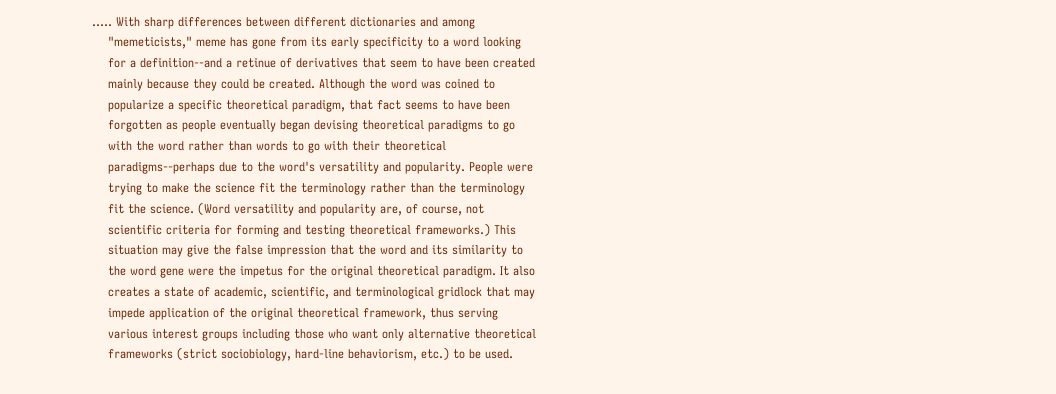..... With sharp differences between different dictionaries and among
    "memeticists," meme has gone from its early specificity to a word looking
    for a definition--and a retinue of derivatives that seem to have been created
    mainly because they could be created. Although the word was coined to
    popularize a specific theoretical paradigm, that fact seems to have been
    forgotten as people eventually began devising theoretical paradigms to go
    with the word rather than words to go with their theoretical
    paradigms--perhaps due to the word's versatility and popularity. People were
    trying to make the science fit the terminology rather than the terminology
    fit the science. (Word versatility and popularity are, of course, not
    scientific criteria for forming and testing theoretical frameworks.) This
    situation may give the false impression that the word and its similarity to
    the word gene were the impetus for the original theoretical paradigm. It also
    creates a state of academic, scientific, and terminological gridlock that may
    impede application of the original theoretical framework, thus serving
    various interest groups including those who want only alternative theoretical
    frameworks (strict sociobiology, hard-line behaviorism, etc.) to be used.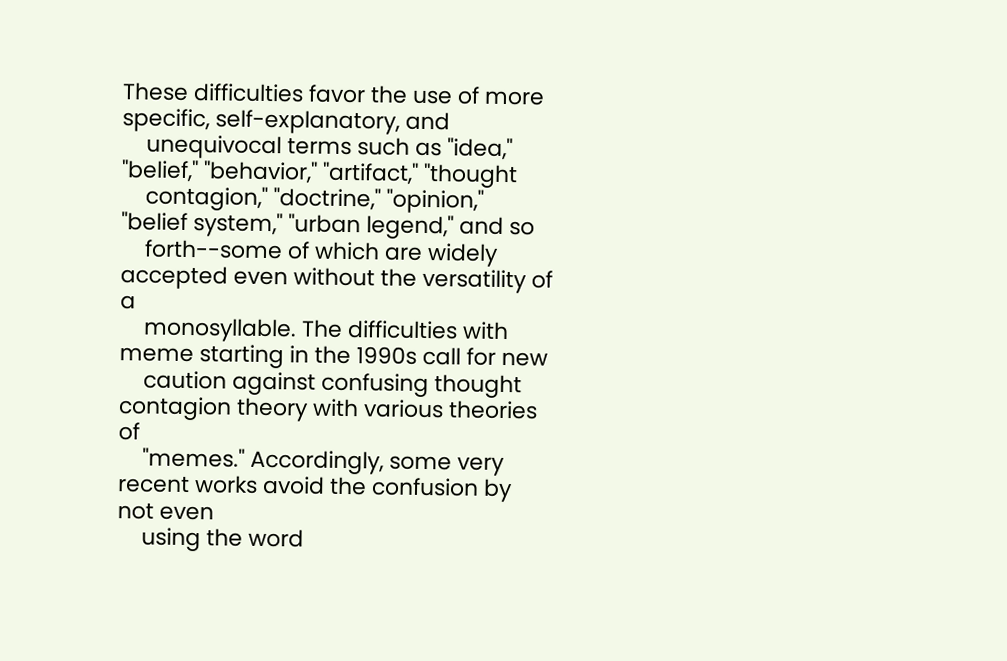These difficulties favor the use of more specific, self-explanatory, and
    unequivocal terms such as "idea," "belief," "behavior," "artifact," "thought
    contagion," "doctrine," "opinion," "belief system," "urban legend," and so
    forth--some of which are widely accepted even without the versatility of a
    monosyllable. The difficulties with meme starting in the 1990s call for new
    caution against confusing thought contagion theory with various theories of
    "memes." Accordingly, some very recent works avoid the confusion by not even
    using the word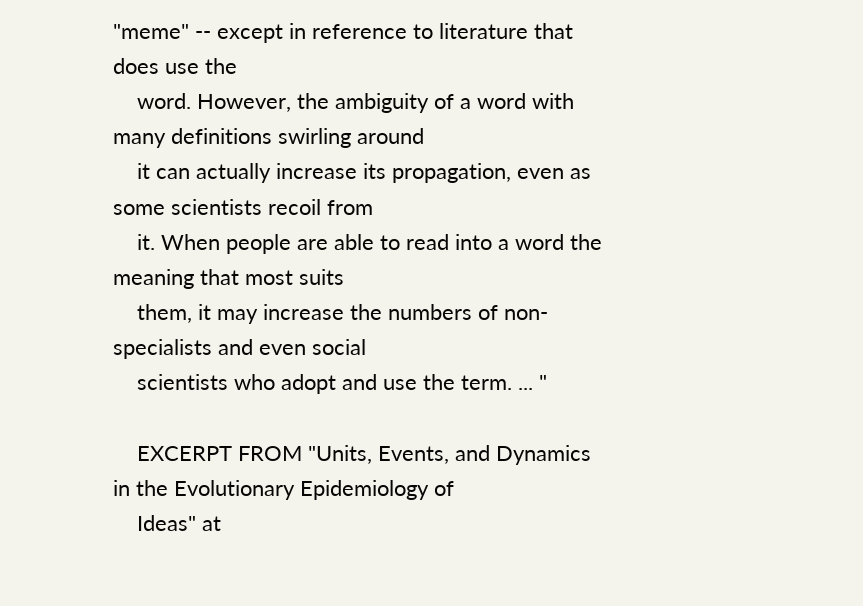"meme" -- except in reference to literature that does use the
    word. However, the ambiguity of a word with many definitions swirling around
    it can actually increase its propagation, even as some scientists recoil from
    it. When people are able to read into a word the meaning that most suits
    them, it may increase the numbers of non-specialists and even social
    scientists who adopt and use the term. ... "

    EXCERPT FROM "Units, Events, and Dynamics in the Evolutionary Epidemiology of
    Ideas" at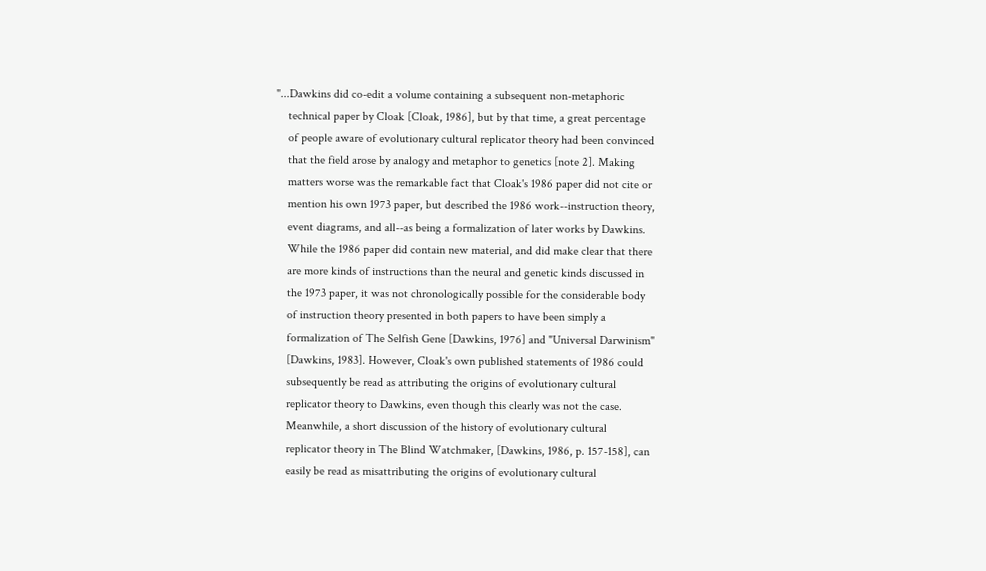"...Dawkins did co-edit a volume containing a subsequent non-metaphoric
    technical paper by Cloak [Cloak, 1986], but by that time, a great percentage
    of people aware of evolutionary cultural replicator theory had been convinced
    that the field arose by analogy and metaphor to genetics [note 2]. Making
    matters worse was the remarkable fact that Cloak's 1986 paper did not cite or
    mention his own 1973 paper, but described the 1986 work--instruction theory,
    event diagrams, and all--as being a formalization of later works by Dawkins.
    While the 1986 paper did contain new material, and did make clear that there
    are more kinds of instructions than the neural and genetic kinds discussed in
    the 1973 paper, it was not chronologically possible for the considerable body
    of instruction theory presented in both papers to have been simply a
    formalization of The Selfish Gene [Dawkins, 1976] and "Universal Darwinism"
    [Dawkins, 1983]. However, Cloak's own published statements of 1986 could
    subsequently be read as attributing the origins of evolutionary cultural
    replicator theory to Dawkins, even though this clearly was not the case.
    Meanwhile, a short discussion of the history of evolutionary cultural
    replicator theory in The Blind Watchmaker, [Dawkins, 1986, p. 157-158], can
    easily be read as misattributing the origins of evolutionary cultural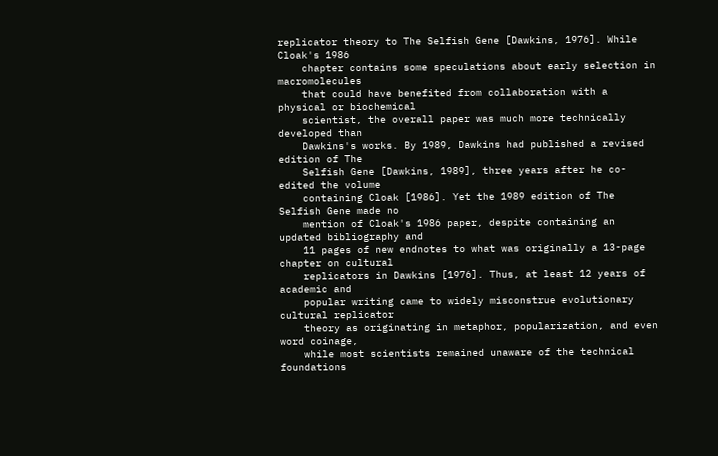replicator theory to The Selfish Gene [Dawkins, 1976]. While Cloak's 1986
    chapter contains some speculations about early selection in macromolecules
    that could have benefited from collaboration with a physical or biochemical
    scientist, the overall paper was much more technically developed than
    Dawkins's works. By 1989, Dawkins had published a revised edition of The
    Selfish Gene [Dawkins, 1989], three years after he co-edited the volume
    containing Cloak [1986]. Yet the 1989 edition of The Selfish Gene made no
    mention of Cloak's 1986 paper, despite containing an updated bibliography and
    11 pages of new endnotes to what was originally a 13-page chapter on cultural
    replicators in Dawkins [1976]. Thus, at least 12 years of academic and
    popular writing came to widely misconstrue evolutionary cultural replicator
    theory as originating in metaphor, popularization, and even word coinage,
    while most scientists remained unaware of the technical foundations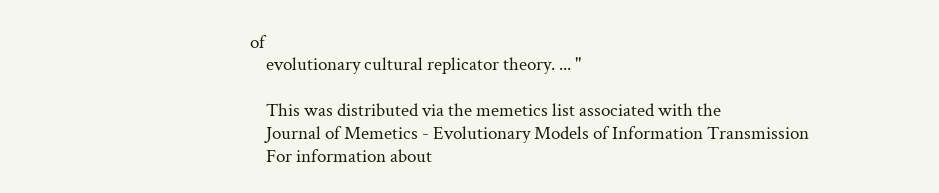of
    evolutionary cultural replicator theory. ... "

    This was distributed via the memetics list associated with the
    Journal of Memetics - Evolutionary Models of Information Transmission
    For information about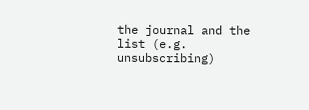the journal and the list (e.g. unsubscribing)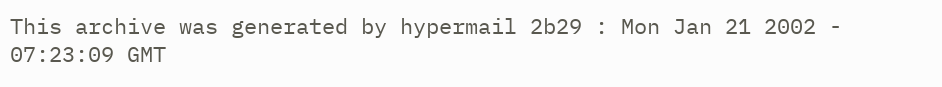This archive was generated by hypermail 2b29 : Mon Jan 21 2002 - 07:23:09 GMT